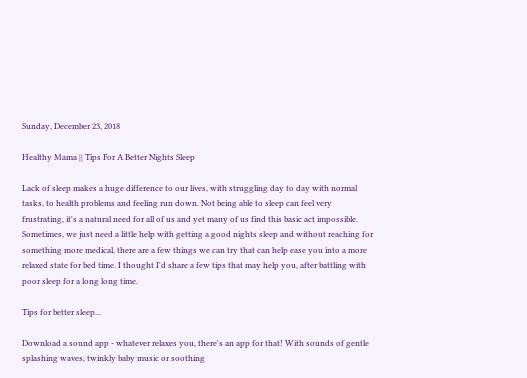Sunday, December 23, 2018

Healthy Mama || Tips For A Better Nights Sleep

Lack of sleep makes a huge difference to our lives, with struggling day to day with normal tasks, to health problems and feeling run down. Not being able to sleep can feel very frustrating, it's a natural need for all of us and yet many of us find this basic act impossible. Sometimes, we just need a little help with getting a good nights sleep and without reaching for something more medical, there are a few things we can try that can help ease you into a more relaxed state for bed time. I thought I'd share a few tips that may help you, after battling with poor sleep for a long long time.

Tips for better sleep...

Download a sound app - whatever relaxes you, there's an app for that! With sounds of gentle splashing waves, twinkly baby music or soothing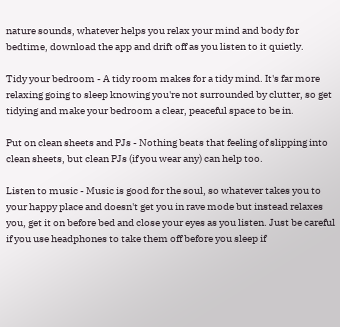nature sounds, whatever helps you relax your mind and body for bedtime, download the app and drift off as you listen to it quietly.

Tidy your bedroom - A tidy room makes for a tidy mind. It's far more relaxing going to sleep knowing you're not surrounded by clutter, so get tidying and make your bedroom a clear, peaceful space to be in.

Put on clean sheets and PJs - Nothing beats that feeling of slipping into clean sheets, but clean PJs (if you wear any) can help too.

Listen to music - Music is good for the soul, so whatever takes you to your happy place and doesn't get you in rave mode but instead relaxes you, get it on before bed and close your eyes as you listen. Just be careful if you use headphones to take them off before you sleep if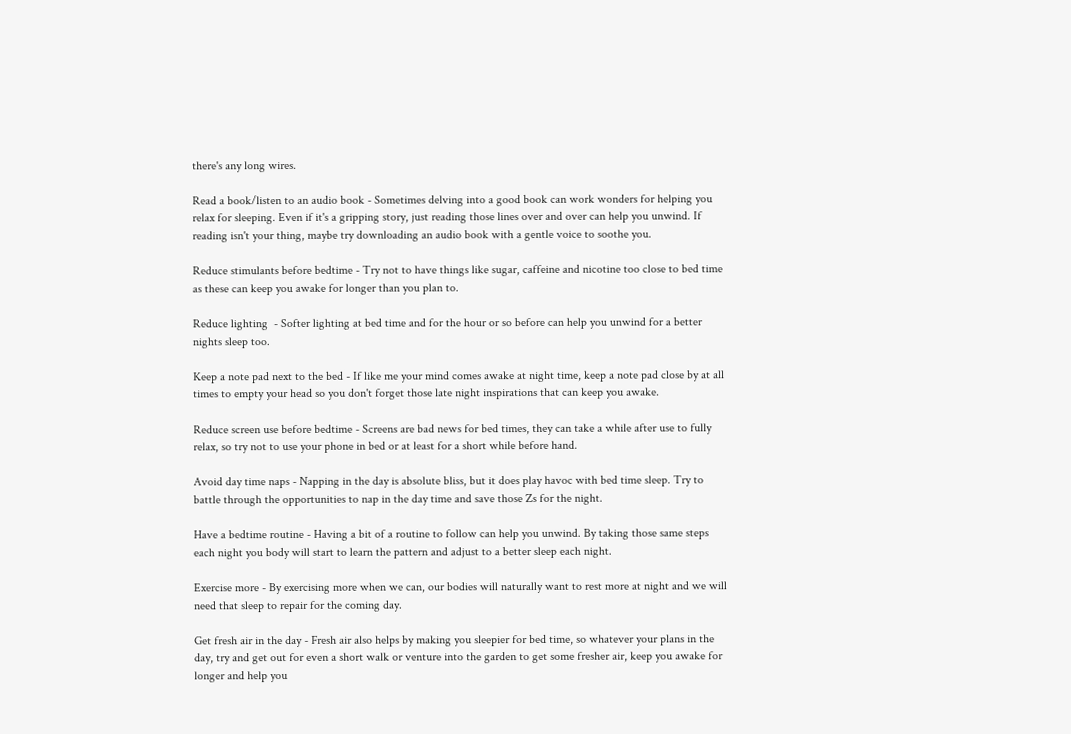there's any long wires.

Read a book/listen to an audio book - Sometimes delving into a good book can work wonders for helping you relax for sleeping. Even if it's a gripping story, just reading those lines over and over can help you unwind. If reading isn't your thing, maybe try downloading an audio book with a gentle voice to soothe you.

Reduce stimulants before bedtime - Try not to have things like sugar, caffeine and nicotine too close to bed time as these can keep you awake for longer than you plan to.

Reduce lighting  - Softer lighting at bed time and for the hour or so before can help you unwind for a better nights sleep too.

Keep a note pad next to the bed - If like me your mind comes awake at night time, keep a note pad close by at all times to empty your head so you don't forget those late night inspirations that can keep you awake.

Reduce screen use before bedtime - Screens are bad news for bed times, they can take a while after use to fully relax, so try not to use your phone in bed or at least for a short while before hand.

Avoid day time naps - Napping in the day is absolute bliss, but it does play havoc with bed time sleep. Try to battle through the opportunities to nap in the day time and save those Zs for the night.

Have a bedtime routine - Having a bit of a routine to follow can help you unwind. By taking those same steps each night you body will start to learn the pattern and adjust to a better sleep each night.

Exercise more - By exercising more when we can, our bodies will naturally want to rest more at night and we will need that sleep to repair for the coming day.

Get fresh air in the day - Fresh air also helps by making you sleepier for bed time, so whatever your plans in the day, try and get out for even a short walk or venture into the garden to get some fresher air, keep you awake for longer and help you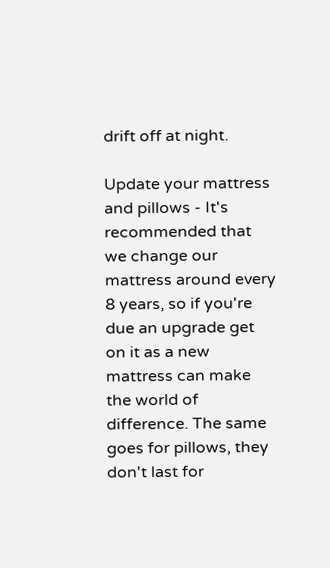drift off at night.

Update your mattress and pillows - It's recommended that we change our mattress around every 8 years, so if you're due an upgrade get on it as a new mattress can make the world of difference. The same goes for pillows, they don't last for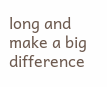long and make a big difference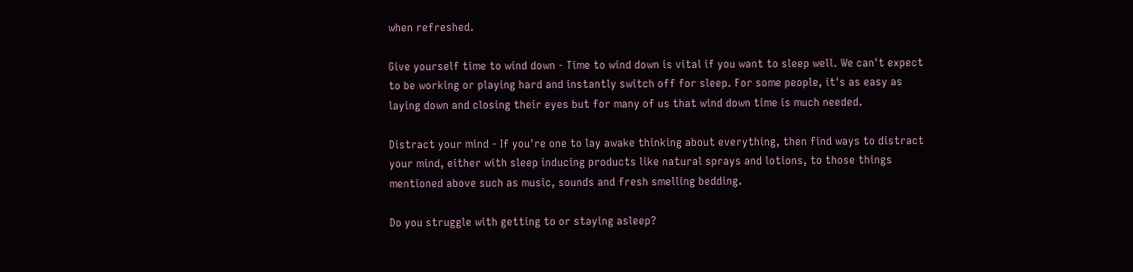when refreshed.

Give yourself time to wind down - Time to wind down is vital if you want to sleep well. We can't expect to be working or playing hard and instantly switch off for sleep. For some people, it's as easy as laying down and closing their eyes but for many of us that wind down time is much needed.

Distract your mind - If you're one to lay awake thinking about everything, then find ways to distract your mind, either with sleep inducing products like natural sprays and lotions, to those things mentioned above such as music, sounds and fresh smelling bedding.

Do you struggle with getting to or staying asleep?